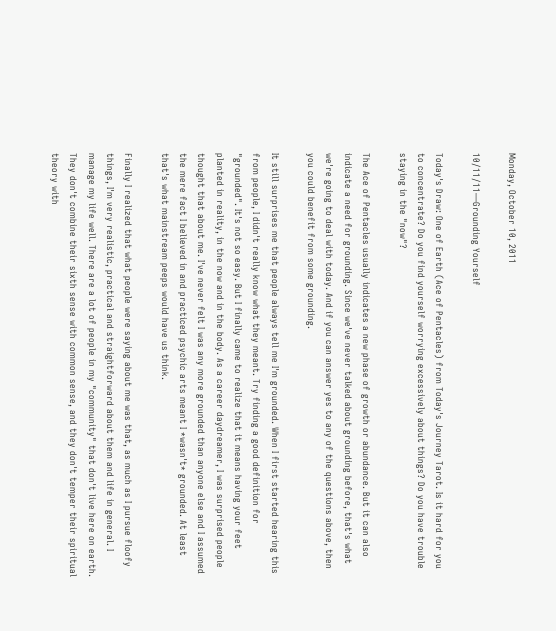Monday, October 10, 2011

10/11/11—Grounding Yourself

Today's Draw: One of Earth (Ace of Pentacles) from Today's Journey Tarot. Is it hard for you to concentrate? Do you find yourself worrying excessively about things? Do you have trouble staying in the "now"?

The Ace of Pentacles usually indicates a new phase of growth or abundance. But it can also indicate a need for grounding. Since we've never talked about grounding before, that's what we're going to deal with today. And if you can answer yes to any of the questions above, then you could benefit from some grounding.

It still surprises me that people always tell me I'm grounded. When I first started hearing this from people, I didn't really know what they meant. Try finding a good definition for "grounded". It's not so easy. But I finally came to realize that it means having your feet planted in reality, in the now and in the body. As a career daydreamer, I was surprised people thought that about me. I've never felt I was any more grounded than anyone else and I assumed the mere fact I believed in and practiced psychic arts meant I *wasn't* grounded. At least that's what mainstream peeps would have us think.

Finally I realized that what people were saying about me was that, as much as I pursue floofy things, I'm very realistic, practical and straightforward about them and life in general. I manage my life well. There are a lot of people in my "community" that don't live here on earth. They don't combine their sixth sense with common sense, and they don't temper their spiritual theory with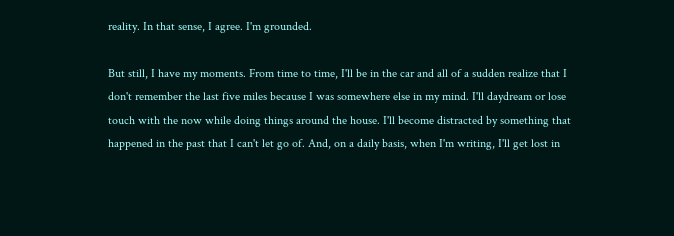reality. In that sense, I agree. I'm grounded.

But still, I have my moments. From time to time, I'll be in the car and all of a sudden realize that I don't remember the last five miles because I was somewhere else in my mind. I'll daydream or lose touch with the now while doing things around the house. I'll become distracted by something that happened in the past that I can't let go of. And, on a daily basis, when I'm writing, I'll get lost in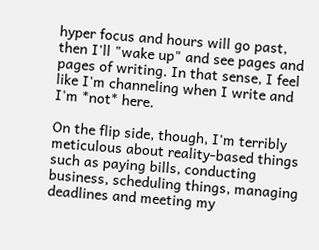hyper focus and hours will go past, then I'll "wake up" and see pages and pages of writing. In that sense, I feel like I'm channeling when I write and I'm *not* here.

On the flip side, though, I'm terribly meticulous about reality-based things such as paying bills, conducting business, scheduling things, managing deadlines and meeting my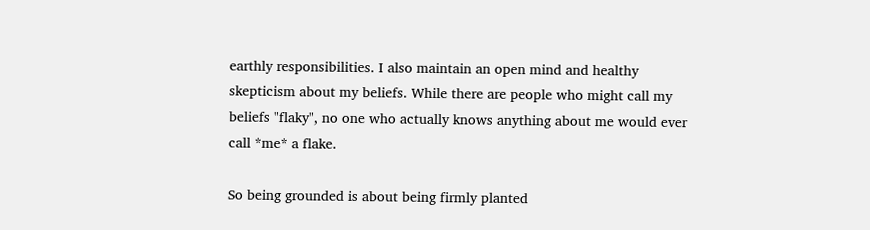earthly responsibilities. I also maintain an open mind and healthy skepticism about my beliefs. While there are people who might call my beliefs "flaky", no one who actually knows anything about me would ever call *me* a flake.

So being grounded is about being firmly planted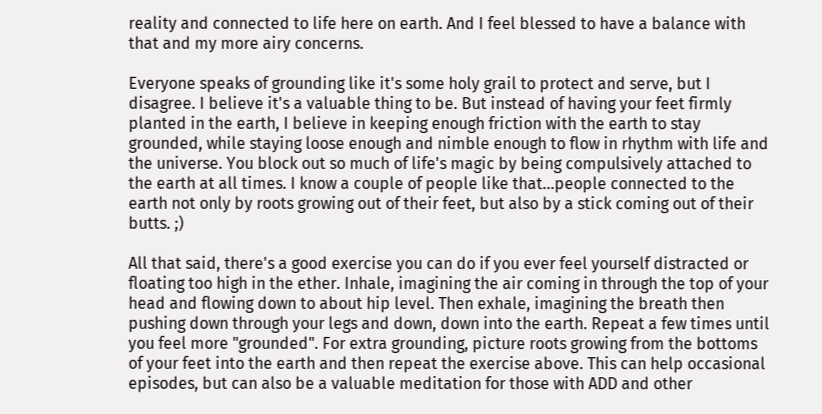reality and connected to life here on earth. And I feel blessed to have a balance with that and my more airy concerns.

Everyone speaks of grounding like it's some holy grail to protect and serve, but I disagree. I believe it's a valuable thing to be. But instead of having your feet firmly planted in the earth, I believe in keeping enough friction with the earth to stay grounded, while staying loose enough and nimble enough to flow in rhythm with life and the universe. You block out so much of life's magic by being compulsively attached to the earth at all times. I know a couple of people like that...people connected to the earth not only by roots growing out of their feet, but also by a stick coming out of their butts. ;)

All that said, there's a good exercise you can do if you ever feel yourself distracted or floating too high in the ether. Inhale, imagining the air coming in through the top of your head and flowing down to about hip level. Then exhale, imagining the breath then pushing down through your legs and down, down into the earth. Repeat a few times until you feel more "grounded". For extra grounding, picture roots growing from the bottoms of your feet into the earth and then repeat the exercise above. This can help occasional episodes, but can also be a valuable meditation for those with ADD and other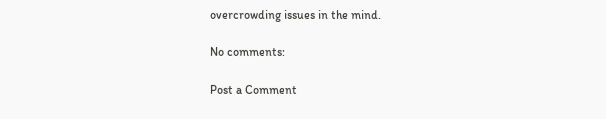overcrowding issues in the mind.

No comments:

Post a Comment